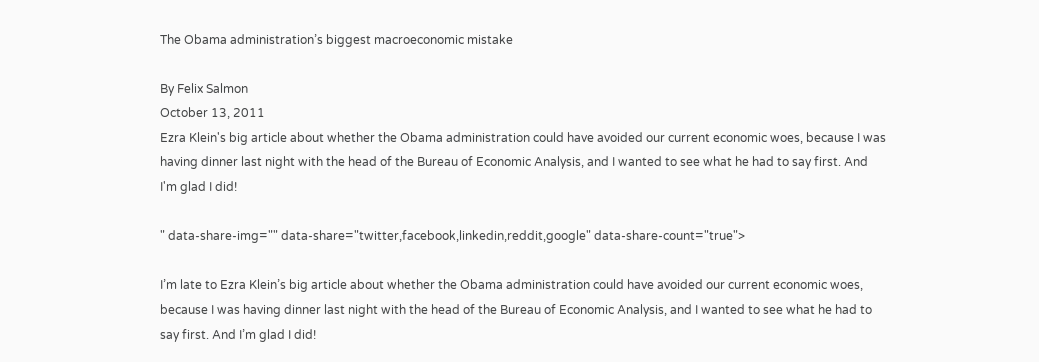The Obama administration’s biggest macroeconomic mistake

By Felix Salmon
October 13, 2011
Ezra Klein's big article about whether the Obama administration could have avoided our current economic woes, because I was having dinner last night with the head of the Bureau of Economic Analysis, and I wanted to see what he had to say first. And I'm glad I did!

" data-share-img="" data-share="twitter,facebook,linkedin,reddit,google" data-share-count="true">

I’m late to Ezra Klein’s big article about whether the Obama administration could have avoided our current economic woes, because I was having dinner last night with the head of the Bureau of Economic Analysis, and I wanted to see what he had to say first. And I’m glad I did!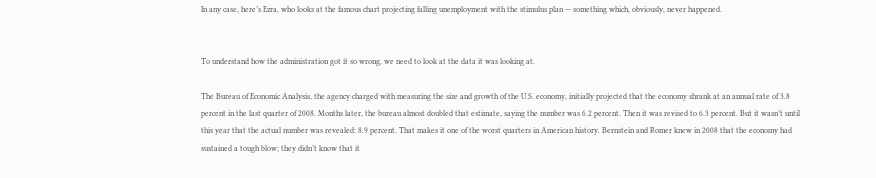In any case, here’s Ezra, who looks at the famous chart projecting falling unemployment with the stimulus plan — something which, obviously, never happened.


To understand how the administration got it so wrong, we need to look at the data it was looking at.

The Bureau of Economic Analysis, the agency charged with measuring the size and growth of the U.S. economy, initially projected that the economy shrank at an annual rate of 3.8 percent in the last quarter of 2008. Months later, the bureau almost doubled that estimate, saying the number was 6.2 percent. Then it was revised to 6.3 percent. But it wasn’t until this year that the actual number was revealed: 8.9 percent. That makes it one of the worst quarters in American history. Bernstein and Romer knew in 2008 that the economy had sustained a tough blow; they didn’t know that it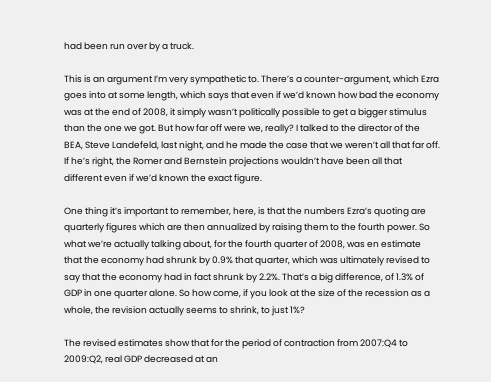had been run over by a truck.

This is an argument I’m very sympathetic to. There’s a counter-argument, which Ezra goes into at some length, which says that even if we’d known how bad the economy was at the end of 2008, it simply wasn’t politically possible to get a bigger stimulus than the one we got. But how far off were we, really? I talked to the director of the BEA, Steve Landefeld, last night, and he made the case that we weren’t all that far off. If he’s right, the Romer and Bernstein projections wouldn’t have been all that different even if we’d known the exact figure.

One thing it’s important to remember, here, is that the numbers Ezra’s quoting are quarterly figures which are then annualized by raising them to the fourth power. So what we’re actually talking about, for the fourth quarter of 2008, was en estimate that the economy had shrunk by 0.9% that quarter, which was ultimately revised to say that the economy had in fact shrunk by 2.2%. That’s a big difference, of 1.3% of GDP in one quarter alone. So how come, if you look at the size of the recession as a whole, the revision actually seems to shrink, to just 1%?

The revised estimates show that for the period of contraction from 2007:Q4 to 2009:Q2, real GDP decreased at an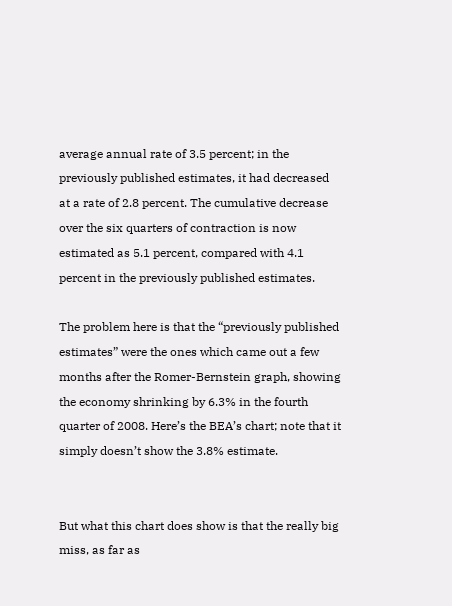average annual rate of 3.5 percent; in the previously published estimates, it had decreased at a rate of 2.8 percent. The cumulative decrease over the six quarters of contraction is now estimated as 5.1 percent, compared with 4.1 percent in the previously published estimates.

The problem here is that the “previously published estimates” were the ones which came out a few months after the Romer-Bernstein graph, showing the economy shrinking by 6.3% in the fourth quarter of 2008. Here’s the BEA’s chart; note that it simply doesn’t show the 3.8% estimate.


But what this chart does show is that the really big miss, as far as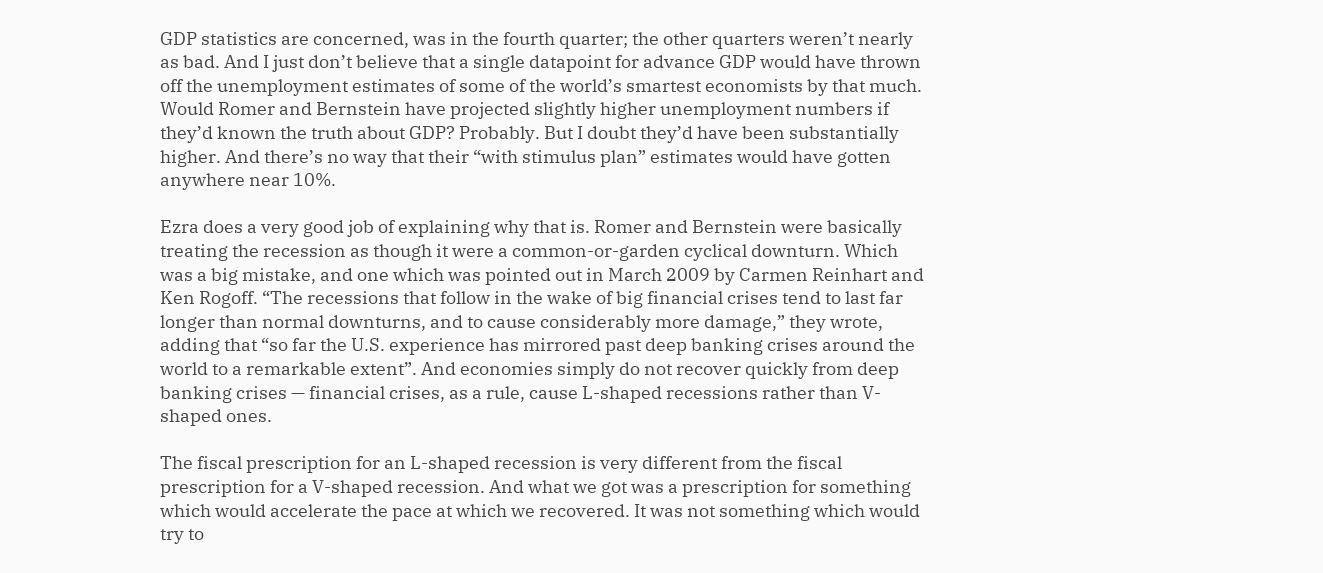GDP statistics are concerned, was in the fourth quarter; the other quarters weren’t nearly as bad. And I just don’t believe that a single datapoint for advance GDP would have thrown off the unemployment estimates of some of the world’s smartest economists by that much. Would Romer and Bernstein have projected slightly higher unemployment numbers if they’d known the truth about GDP? Probably. But I doubt they’d have been substantially higher. And there’s no way that their “with stimulus plan” estimates would have gotten anywhere near 10%.

Ezra does a very good job of explaining why that is. Romer and Bernstein were basically treating the recession as though it were a common-or-garden cyclical downturn. Which was a big mistake, and one which was pointed out in March 2009 by Carmen Reinhart and Ken Rogoff. “The recessions that follow in the wake of big financial crises tend to last far longer than normal downturns, and to cause considerably more damage,” they wrote, adding that “so far the U.S. experience has mirrored past deep banking crises around the world to a remarkable extent”. And economies simply do not recover quickly from deep banking crises — financial crises, as a rule, cause L-shaped recessions rather than V-shaped ones.

The fiscal prescription for an L-shaped recession is very different from the fiscal prescription for a V-shaped recession. And what we got was a prescription for something which would accelerate the pace at which we recovered. It was not something which would try to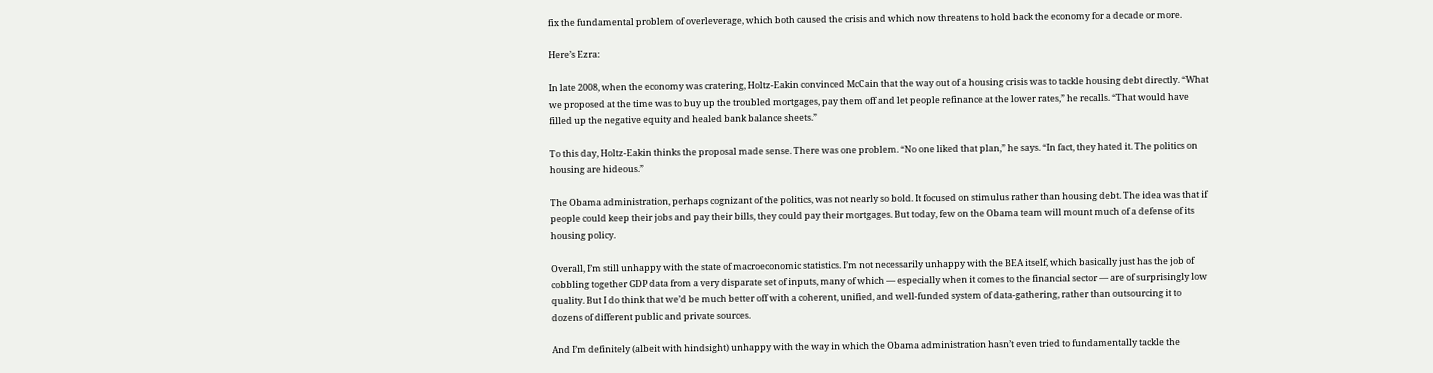fix the fundamental problem of overleverage, which both caused the crisis and which now threatens to hold back the economy for a decade or more.

Here’s Ezra:

In late 2008, when the economy was cratering, Holtz-Eakin convinced McCain that the way out of a housing crisis was to tackle housing debt directly. “What we proposed at the time was to buy up the troubled mortgages, pay them off and let people refinance at the lower rates,” he recalls. “That would have filled up the negative equity and healed bank balance sheets.”

To this day, Holtz-Eakin thinks the proposal made sense. There was one problem. “No one liked that plan,” he says. “In fact, they hated it. The politics on housing are hideous.”

The Obama administration, perhaps cognizant of the politics, was not nearly so bold. It focused on stimulus rather than housing debt. The idea was that if people could keep their jobs and pay their bills, they could pay their mortgages. But today, few on the Obama team will mount much of a defense of its housing policy.

Overall, I’m still unhappy with the state of macroeconomic statistics. I’m not necessarily unhappy with the BEA itself, which basically just has the job of cobbling together GDP data from a very disparate set of inputs, many of which — especially when it comes to the financial sector — are of surprisingly low quality. But I do think that we’d be much better off with a coherent, unified, and well-funded system of data-gathering, rather than outsourcing it to dozens of different public and private sources.

And I’m definitely (albeit with hindsight) unhappy with the way in which the Obama administration hasn’t even tried to fundamentally tackle the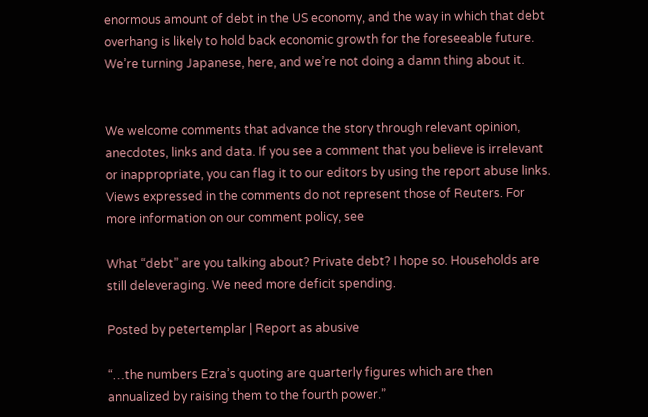enormous amount of debt in the US economy, and the way in which that debt overhang is likely to hold back economic growth for the foreseeable future. We’re turning Japanese, here, and we’re not doing a damn thing about it.


We welcome comments that advance the story through relevant opinion, anecdotes, links and data. If you see a comment that you believe is irrelevant or inappropriate, you can flag it to our editors by using the report abuse links. Views expressed in the comments do not represent those of Reuters. For more information on our comment policy, see

What “debt” are you talking about? Private debt? I hope so. Households are still deleveraging. We need more deficit spending.

Posted by petertemplar | Report as abusive

“…the numbers Ezra’s quoting are quarterly figures which are then annualized by raising them to the fourth power.”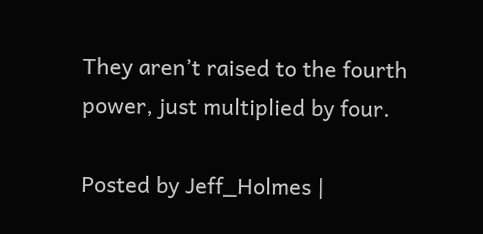They aren’t raised to the fourth power, just multiplied by four.

Posted by Jeff_Holmes |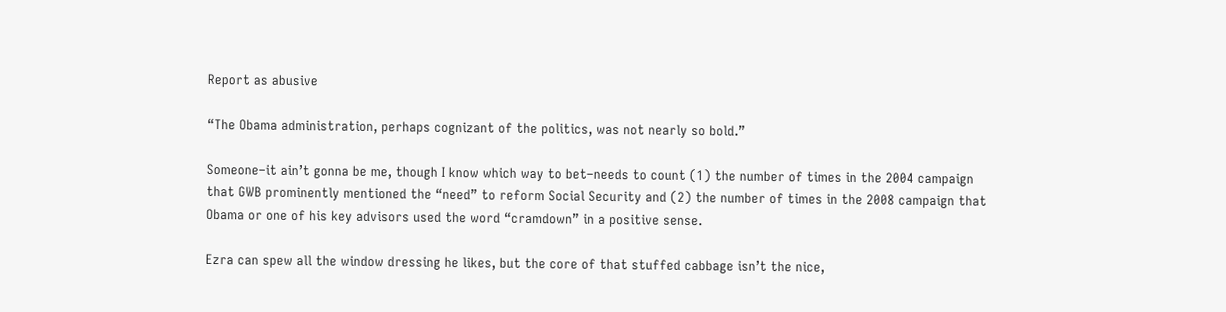Report as abusive

“The Obama administration, perhaps cognizant of the politics, was not nearly so bold.”

Someone–it ain’t gonna be me, though I know which way to bet–needs to count (1) the number of times in the 2004 campaign that GWB prominently mentioned the “need” to reform Social Security and (2) the number of times in the 2008 campaign that Obama or one of his key advisors used the word “cramdown” in a positive sense.

Ezra can spew all the window dressing he likes, but the core of that stuffed cabbage isn’t the nice,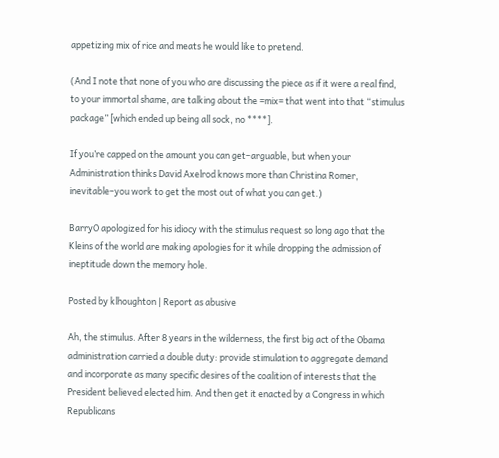appetizing mix of rice and meats he would like to pretend.

(And I note that none of you who are discussing the piece as if it were a real find, to your immortal shame, are talking about the =mix= that went into that “stimulus package” [which ended up being all sock, no ****].

If you’re capped on the amount you can get–arguable, but when your Administration thinks David Axelrod knows more than Christina Romer, inevitable–you work to get the most out of what you can get.)

BarryO apologized for his idiocy with the stimulus request so long ago that the Kleins of the world are making apologies for it while dropping the admission of ineptitude down the memory hole.

Posted by klhoughton | Report as abusive

Ah, the stimulus. After 8 years in the wilderness, the first big act of the Obama administration carried a double duty: provide stimulation to aggregate demand and incorporate as many specific desires of the coalition of interests that the President believed elected him. And then get it enacted by a Congress in which Republicans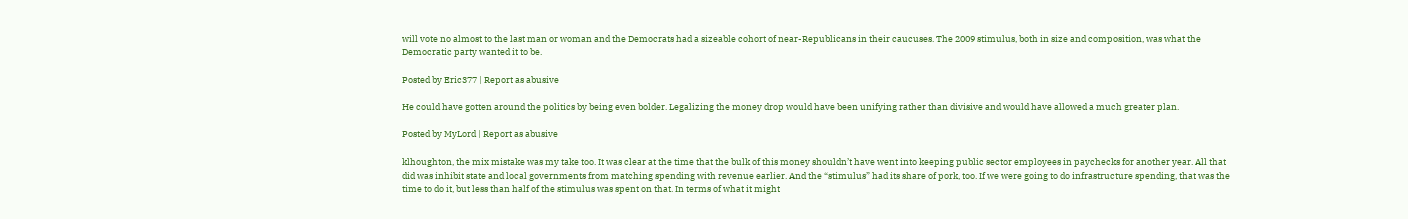will vote no almost to the last man or woman and the Democrats had a sizeable cohort of near-Republicans in their caucuses. The 2009 stimulus, both in size and composition, was what the Democratic party wanted it to be.

Posted by Eric377 | Report as abusive

He could have gotten around the politics by being even bolder. Legalizing the money drop would have been unifying rather than divisive and would have allowed a much greater plan.

Posted by MyLord | Report as abusive

klhoughton, the mix mistake was my take too. It was clear at the time that the bulk of this money shouldn’t have went into keeping public sector employees in paychecks for another year. All that did was inhibit state and local governments from matching spending with revenue earlier. And the “stimulus” had its share of pork, too. If we were going to do infrastructure spending, that was the time to do it, but less than half of the stimulus was spent on that. In terms of what it might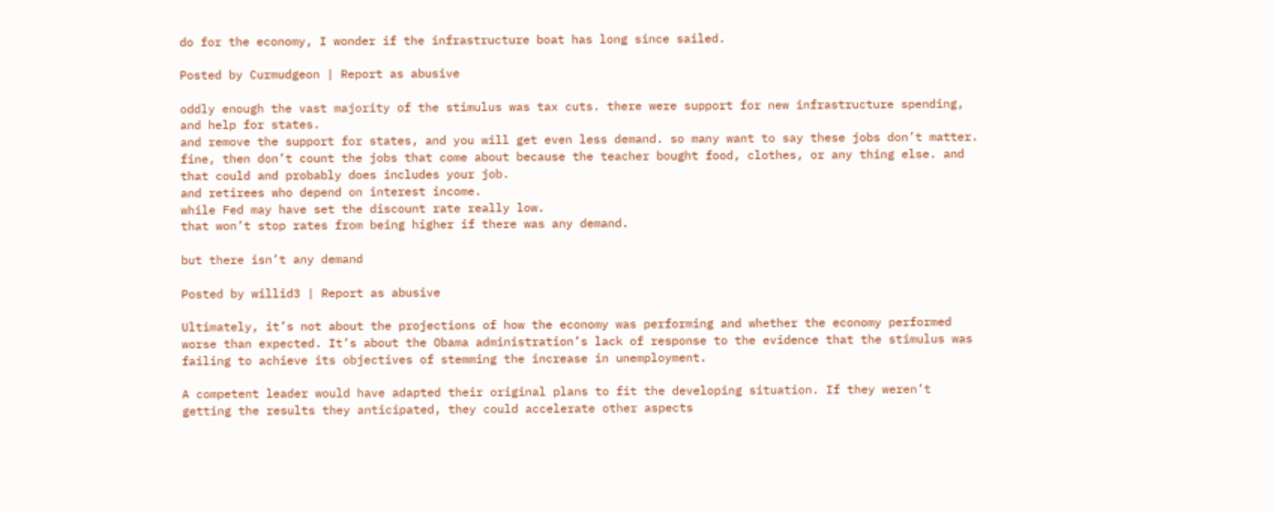do for the economy, I wonder if the infrastructure boat has long since sailed.

Posted by Curmudgeon | Report as abusive

oddly enough the vast majority of the stimulus was tax cuts. there were support for new infrastructure spending, and help for states.
and remove the support for states, and you will get even less demand. so many want to say these jobs don’t matter. fine, then don’t count the jobs that come about because the teacher bought food, clothes, or any thing else. and that could and probably does includes your job.
and retirees who depend on interest income.
while Fed may have set the discount rate really low.
that won’t stop rates from being higher if there was any demand.

but there isn’t any demand

Posted by willid3 | Report as abusive

Ultimately, it’s not about the projections of how the economy was performing and whether the economy performed worse than expected. It’s about the Obama administration’s lack of response to the evidence that the stimulus was failing to achieve its objectives of stemming the increase in unemployment.

A competent leader would have adapted their original plans to fit the developing situation. If they weren’t getting the results they anticipated, they could accelerate other aspects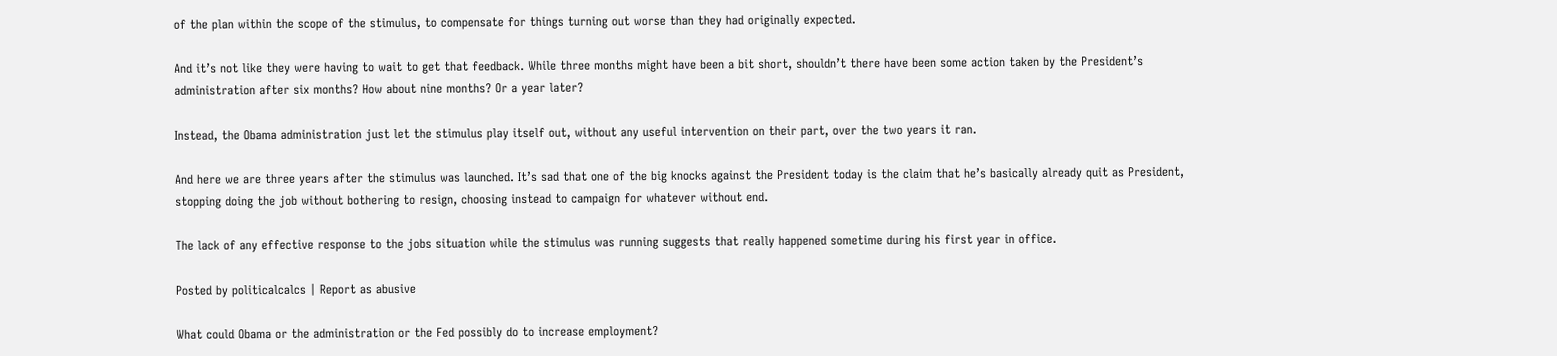of the plan within the scope of the stimulus, to compensate for things turning out worse than they had originally expected.

And it’s not like they were having to wait to get that feedback. While three months might have been a bit short, shouldn’t there have been some action taken by the President’s administration after six months? How about nine months? Or a year later?

Instead, the Obama administration just let the stimulus play itself out, without any useful intervention on their part, over the two years it ran.

And here we are three years after the stimulus was launched. It’s sad that one of the big knocks against the President today is the claim that he’s basically already quit as President, stopping doing the job without bothering to resign, choosing instead to campaign for whatever without end.

The lack of any effective response to the jobs situation while the stimulus was running suggests that really happened sometime during his first year in office.

Posted by politicalcalcs | Report as abusive

What could Obama or the administration or the Fed possibly do to increase employment?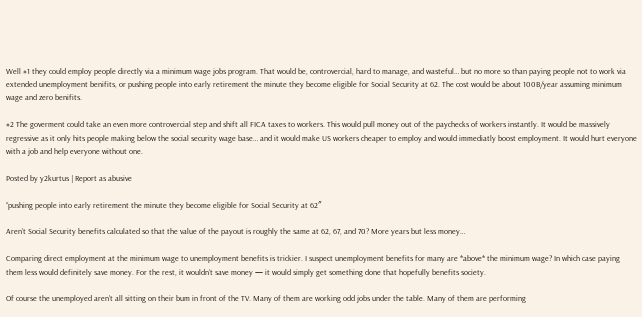Well #1 they could employ people directly via a minimum wage jobs program. That would be, controvercial, hard to manage, and wasteful… but no more so than paying people not to work via extended unemployment benifits, or pushing people into early retirement the minute they become eligible for Social Security at 62. The cost would be about 100B/year assuming minimum wage and zero benifits.

#2 The goverment could take an even more controvercial step and shift all FICA taxes to workers. This would pull money out of the paychecks of workers instantly. It would be massively regressive as it only hits people making below the social security wage base… and it would make US workers cheaper to employ and would immediatly boost employment. It would hurt everyone with a job and help everyone without one.

Posted by y2kurtus | Report as abusive

“pushing people into early retirement the minute they become eligible for Social Security at 62″

Aren’t Social Security benefits calculated so that the value of the payout is roughly the same at 62, 67, and 70? More years but less money…

Comparing direct employment at the minimum wage to unemployment benefits is trickier. I suspect unemployment benefits for many are *above* the minimum wage? In which case paying them less would definitely save money. For the rest, it wouldn’t save money — it would simply get something done that hopefully benefits society.

Of course the unemployed aren’t all sitting on their bum in front of the TV. Many of them are working odd jobs under the table. Many of them are performing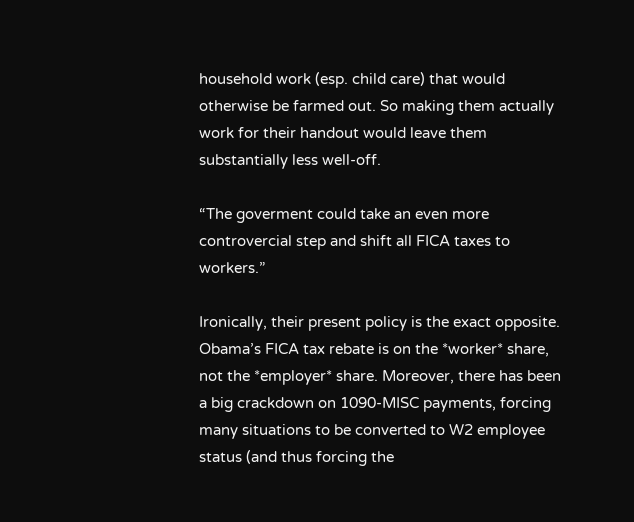household work (esp. child care) that would otherwise be farmed out. So making them actually work for their handout would leave them substantially less well-off.

“The goverment could take an even more controvercial step and shift all FICA taxes to workers.”

Ironically, their present policy is the exact opposite. Obama’s FICA tax rebate is on the *worker* share, not the *employer* share. Moreover, there has been a big crackdown on 1090-MISC payments, forcing many situations to be converted to W2 employee status (and thus forcing the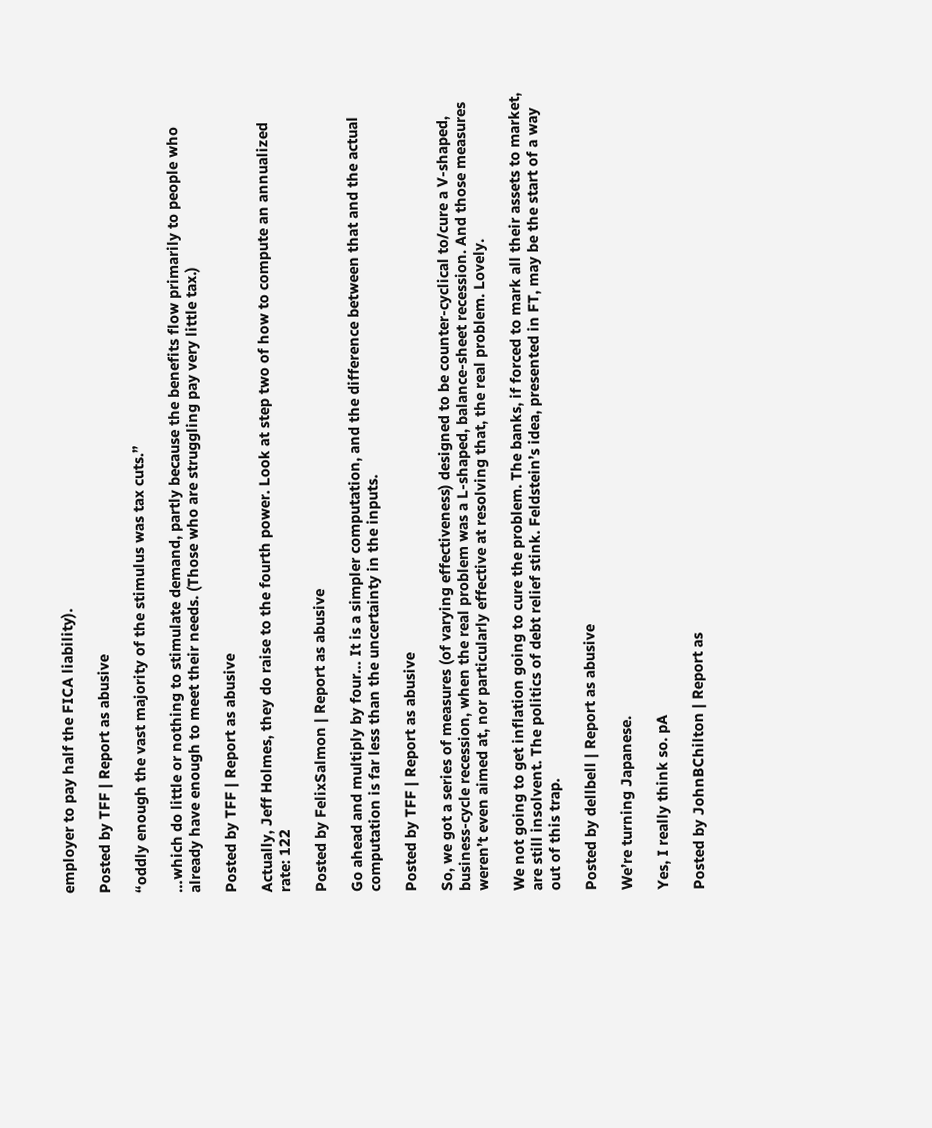employer to pay half the FICA liability).

Posted by TFF | Report as abusive

“oddly enough the vast majority of the stimulus was tax cuts.”

…which do little or nothing to stimulate demand, partly because the benefits flow primarily to people who already have enough to meet their needs. (Those who are struggling pay very little tax.)

Posted by TFF | Report as abusive

Actually, Jeff Holmes, they do raise to the fourth power. Look at step two of how to compute an annualized rate: 122

Posted by FelixSalmon | Report as abusive

Go ahead and multiply by four… It is a simpler computation, and the difference between that and the actual computation is far less than the uncertainty in the inputs.

Posted by TFF | Report as abusive

So, we got a series of measures (of varying effectiveness) designed to be counter-cyclical to/cure a V-shaped, business-cycle recession, when the real problem was a L-shaped, balance-sheet recession. And those measures weren’t even aimed at, nor particularly effective at resolving that, the real problem. Lovely.

We not going to get inflation going to cure the problem. The banks, if forced to mark all their assets to market, are still insolvent. The politics of debt relief stink. Feldstein’s idea, presented in FT, may be the start of a way out of this trap.

Posted by dellbell | Report as abusive

We’re turning Japanese.

Yes, I really think so. pA

Posted by JohnBChilton | Report as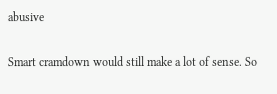abusive

Smart cramdown would still make a lot of sense. So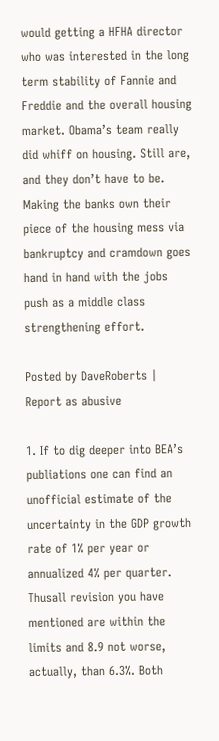would getting a HFHA director who was interested in the long term stability of Fannie and Freddie and the overall housing market. Obama’s team really did whiff on housing. Still are, and they don’t have to be. Making the banks own their piece of the housing mess via bankruptcy and cramdown goes hand in hand with the jobs push as a middle class strengthening effort.

Posted by DaveRoberts | Report as abusive

1. If to dig deeper into BEA’s publiations one can find an unofficial estimate of the uncertainty in the GDP growth rate of 1% per year or annualized 4% per quarter. Thusall revision you have mentioned are within the limits and 8.9 not worse, actually, than 6.3%. Both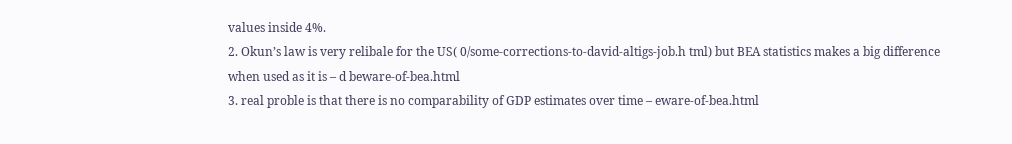values inside 4%.
2. Okun’s law is very relibale for the US( 0/some-corrections-to-david-altigs-job.h tml) but BEA statistics makes a big difference when used as it is – d beware-of-bea.html
3. real proble is that there is no comparability of GDP estimates over time – eware-of-bea.html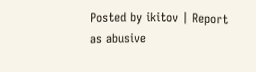Posted by ikitov | Report as abusive